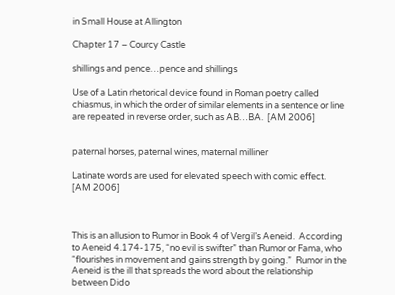in Small House at Allington

Chapter 17 – Courcy Castle

shillings and pence…pence and shillings

Use of a Latin rhetorical device found in Roman poetry called chiasmus, in which the order of similar elements in a sentence or line are repeated in reverse order, such as AB…BA.  [AM 2006]


paternal horses, paternal wines, maternal milliner

Latinate words are used for elevated speech with comic effect.  [AM 2006]



This is an allusion to Rumor in Book 4 of Vergil’s Aeneid.  According to Aeneid 4.174-175, “no evil is swifter” than Rumor or Fama, who “flourishes in movement and gains strength by going.”  Rumor in the Aeneid is the ill that spreads the word about the relationship between Dido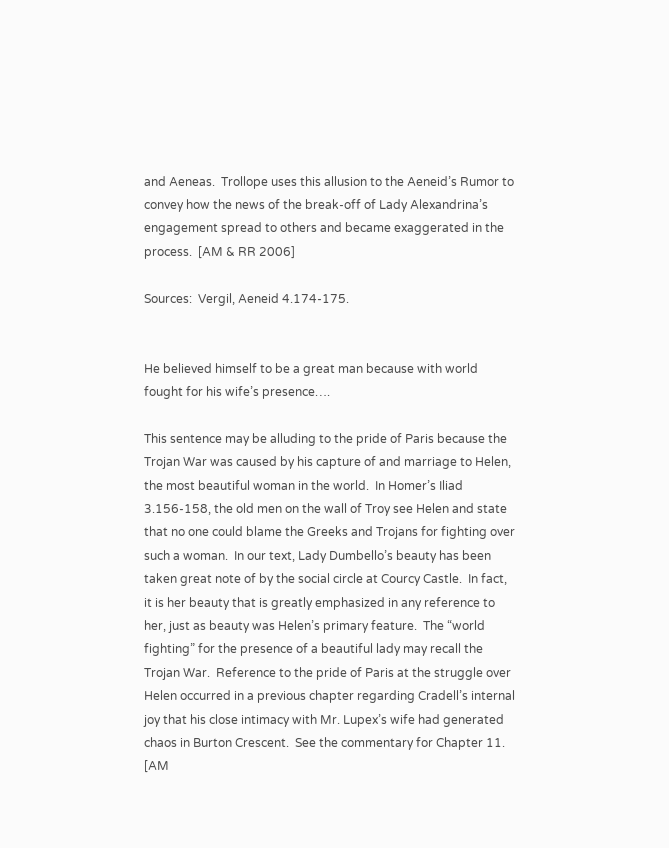and Aeneas.  Trollope uses this allusion to the Aeneid’s Rumor to convey how the news of the break-off of Lady Alexandrina’s engagement spread to others and became exaggerated in the process.  [AM & RR 2006]

Sources:  Vergil, Aeneid 4.174-175.


He believed himself to be a great man because with world fought for his wife’s presence….

This sentence may be alluding to the pride of Paris because the Trojan War was caused by his capture of and marriage to Helen, the most beautiful woman in the world.  In Homer’s Iliad 3.156-158, the old men on the wall of Troy see Helen and state that no one could blame the Greeks and Trojans for fighting over such a woman.  In our text, Lady Dumbello’s beauty has been taken great note of by the social circle at Courcy Castle.  In fact, it is her beauty that is greatly emphasized in any reference to her, just as beauty was Helen’s primary feature.  The “world fighting” for the presence of a beautiful lady may recall the Trojan War.  Reference to the pride of Paris at the struggle over Helen occurred in a previous chapter regarding Cradell’s internal joy that his close intimacy with Mr. Lupex’s wife had generated chaos in Burton Crescent.  See the commentary for Chapter 11.  [AM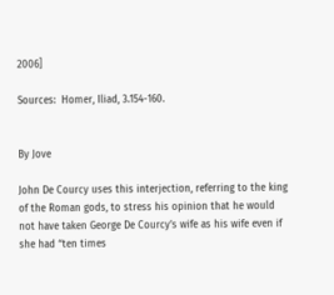2006]

Sources:  Homer, Iliad, 3.154-160.


By Jove

John De Courcy uses this interjection, referring to the king of the Roman gods, to stress his opinion that he would not have taken George De Courcy’s wife as his wife even if she had “ten times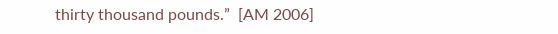thirty thousand pounds.”  [AM 2006]